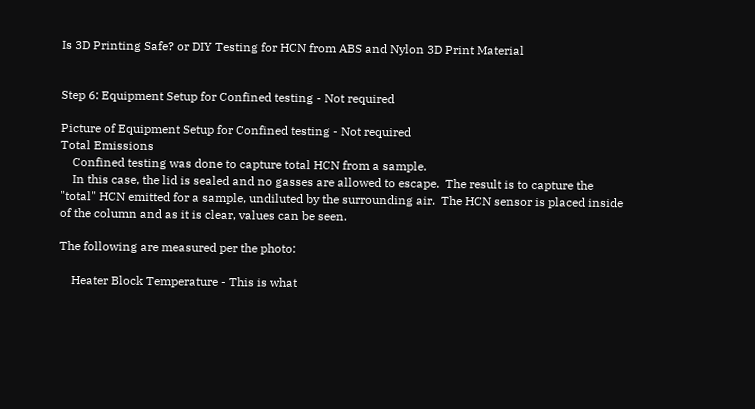Is 3D Printing Safe? or DIY Testing for HCN from ABS and Nylon 3D Print Material


Step 6: Equipment Setup for Confined testing - Not required

Picture of Equipment Setup for Confined testing - Not required
Total Emissions
    Confined testing was done to capture total HCN from a sample.
    In this case, the lid is sealed and no gasses are allowed to escape.  The result is to capture the "total" HCN emitted for a sample, undiluted by the surrounding air.  The HCN sensor is placed inside of the column and as it is clear, values can be seen.

The following are measured per the photo:

    Heater Block Temperature - This is what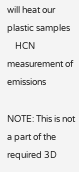will heat our plastic samples
    HCN measurement of emissions

NOTE: This is not a part of the required 3D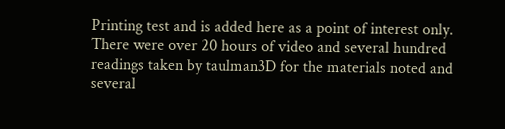Printing test and is added here as a point of interest only.
There were over 20 hours of video and several hundred readings taken by taulman3D for the materials noted and several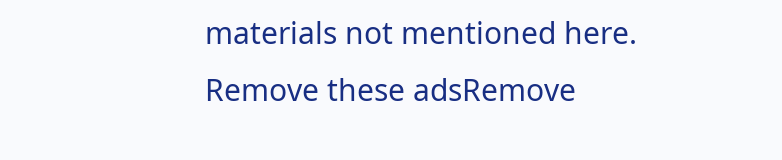materials not mentioned here.
Remove these adsRemove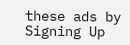these ads by Signing Up